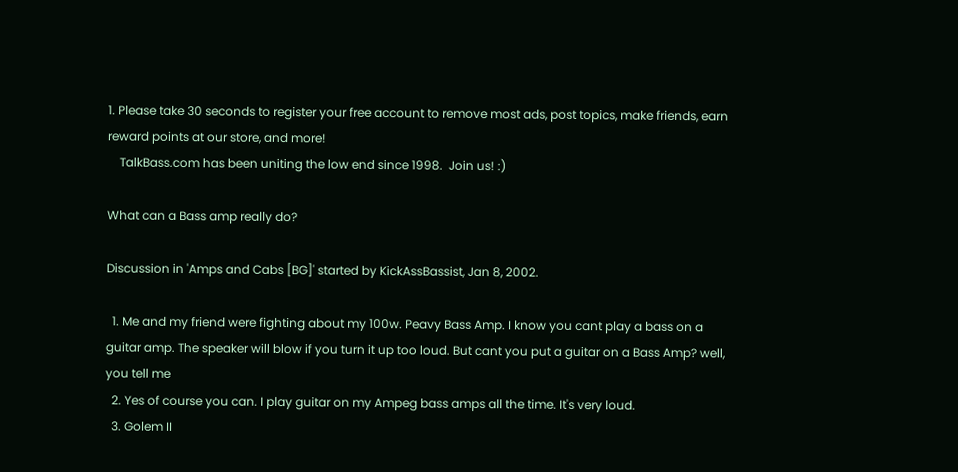1. Please take 30 seconds to register your free account to remove most ads, post topics, make friends, earn reward points at our store, and more!
    TalkBass.com has been uniting the low end since 1998.  Join us! :)

What can a Bass amp really do?

Discussion in 'Amps and Cabs [BG]' started by KickAssBassist, Jan 8, 2002.

  1. Me and my friend were fighting about my 100w. Peavy Bass Amp. I know you cant play a bass on a guitar amp. The speaker will blow if you turn it up too loud. But cant you put a guitar on a Bass Amp? well, you tell me
  2. Yes of course you can. I play guitar on my Ampeg bass amps all the time. It's very loud.
  3. Golem II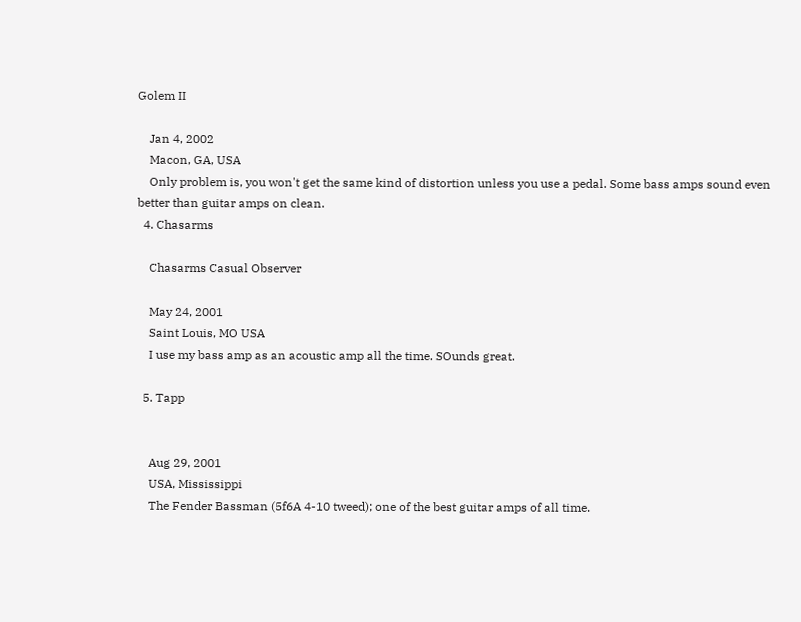Golem II

    Jan 4, 2002
    Macon, GA, USA
    Only problem is, you won't get the same kind of distortion unless you use a pedal. Some bass amps sound even better than guitar amps on clean.
  4. Chasarms

    Chasarms Casual Observer

    May 24, 2001
    Saint Louis, MO USA
    I use my bass amp as an acoustic amp all the time. SOunds great.

  5. Tapp


    Aug 29, 2001
    USA, Mississippi
    The Fender Bassman (5f6A 4-10 tweed); one of the best guitar amps of all time.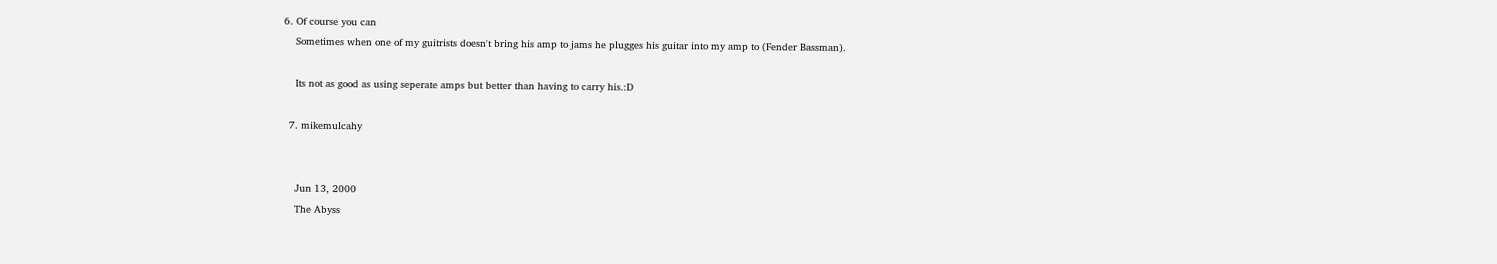6. Of course you can
    Sometimes when one of my guitrists doesn't bring his amp to jams he plugges his guitar into my amp to (Fender Bassman).

    Its not as good as using seperate amps but better than having to carry his.:D

  7. mikemulcahy


    Jun 13, 2000
    The Abyss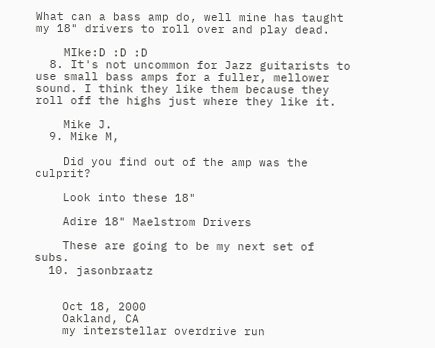What can a bass amp do, well mine has taught my 18" drivers to roll over and play dead.

    MIke:D :D :D
  8. It's not uncommon for Jazz guitarists to use small bass amps for a fuller, mellower sound. I think they like them because they roll off the highs just where they like it.

    Mike J.
  9. Mike M,

    Did you find out of the amp was the culprit?

    Look into these 18"

    Adire 18" Maelstrom Drivers

    These are going to be my next set of subs.
  10. jasonbraatz


    Oct 18, 2000
    Oakland, CA
    my interstellar overdrive run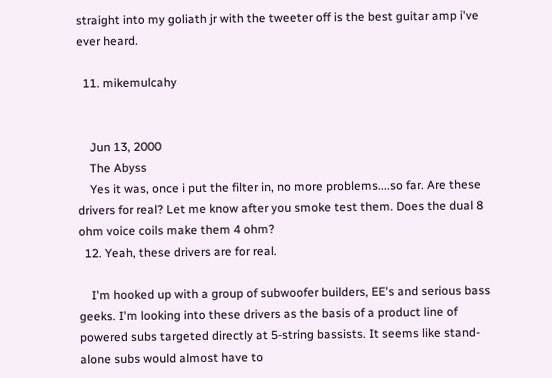straight into my goliath jr with the tweeter off is the best guitar amp i've ever heard.

  11. mikemulcahy


    Jun 13, 2000
    The Abyss
    Yes it was, once i put the filter in, no more problems....so far. Are these drivers for real? Let me know after you smoke test them. Does the dual 8 ohm voice coils make them 4 ohm?
  12. Yeah, these drivers are for real.

    I'm hooked up with a group of subwoofer builders, EE's and serious bass geeks. I'm looking into these drivers as the basis of a product line of powered subs targeted directly at 5-string bassists. It seems like stand-alone subs would almost have to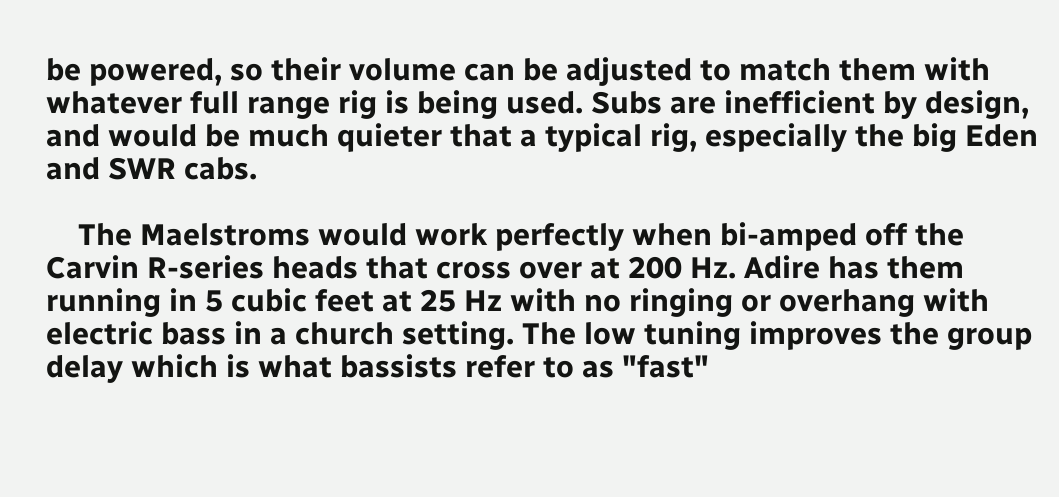be powered, so their volume can be adjusted to match them with whatever full range rig is being used. Subs are inefficient by design, and would be much quieter that a typical rig, especially the big Eden and SWR cabs.

    The Maelstroms would work perfectly when bi-amped off the Carvin R-series heads that cross over at 200 Hz. Adire has them running in 5 cubic feet at 25 Hz with no ringing or overhang with electric bass in a church setting. The low tuning improves the group delay which is what bassists refer to as "fast"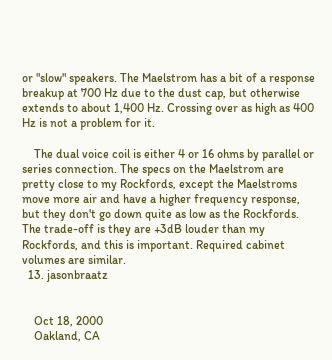or "slow" speakers. The Maelstrom has a bit of a response breakup at 700 Hz due to the dust cap, but otherwise extends to about 1,400 Hz. Crossing over as high as 400 Hz is not a problem for it.

    The dual voice coil is either 4 or 16 ohms by parallel or series connection. The specs on the Maelstrom are pretty close to my Rockfords, except the Maelstroms move more air and have a higher frequency response, but they don't go down quite as low as the Rockfords. The trade-off is they are +3dB louder than my Rockfords, and this is important. Required cabinet volumes are similar.
  13. jasonbraatz


    Oct 18, 2000
    Oakland, CA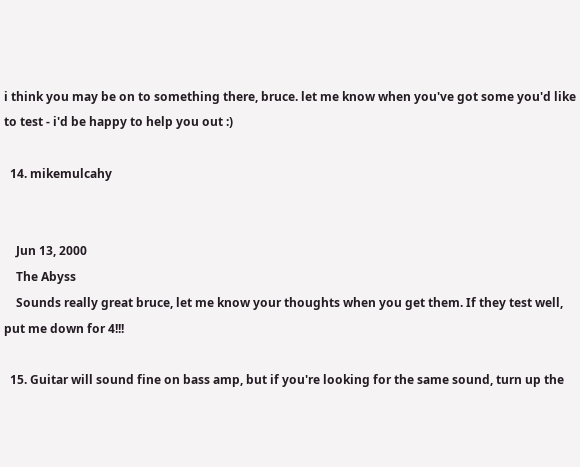i think you may be on to something there, bruce. let me know when you've got some you'd like to test - i'd be happy to help you out :)

  14. mikemulcahy


    Jun 13, 2000
    The Abyss
    Sounds really great bruce, let me know your thoughts when you get them. If they test well, put me down for 4!!!

  15. Guitar will sound fine on bass amp, but if you're looking for the same sound, turn up the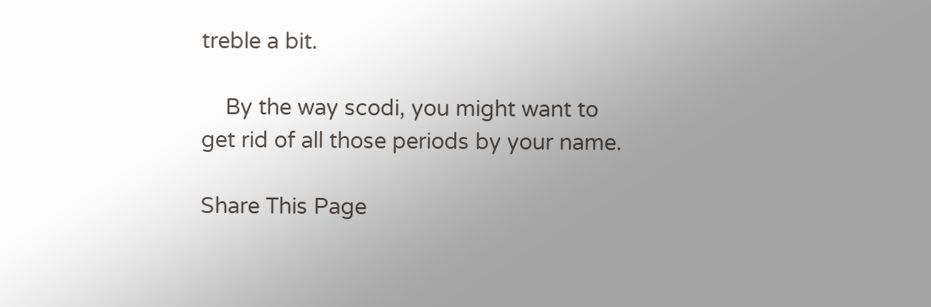treble a bit.

    By the way scodi, you might want to get rid of all those periods by your name.

Share This Page